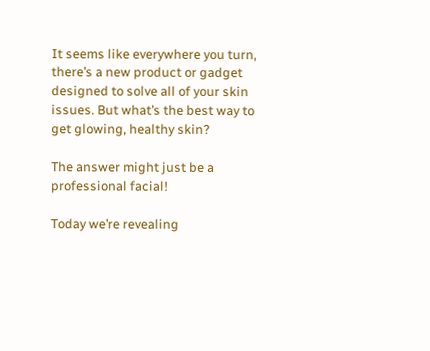It seems like everywhere you turn, there’s a new product or gadget designed to solve all of your skin issues. But what’s the best way to get glowing, healthy skin?

The answer might just be a professional facial!

Today we’re revealing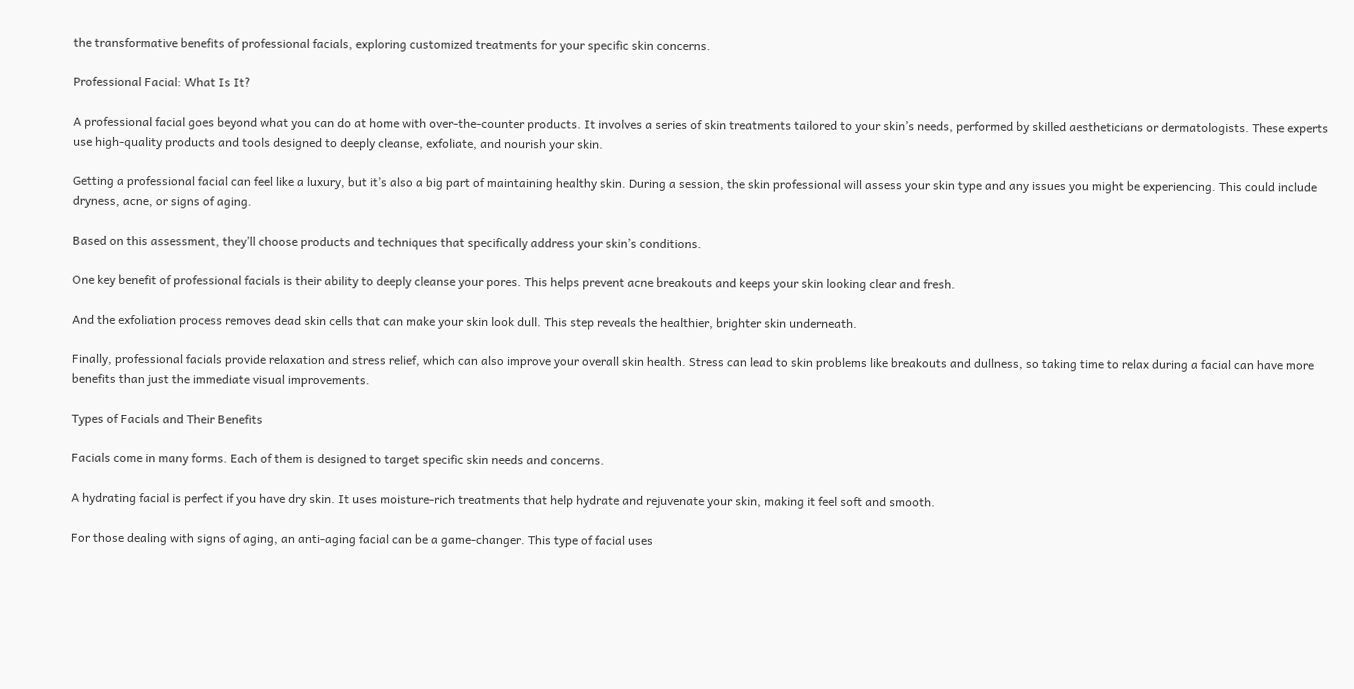the transformative benefits of professional facials, exploring customized treatments for your specific skin concerns.

Professional Facial: What Is It?

A professional facial goes beyond what you can do at home with over-the-counter products. It involves a series of skin treatments tailored to your skin’s needs, performed by skilled aestheticians or dermatologists. These experts use high-quality products and tools designed to deeply cleanse, exfoliate, and nourish your skin.

Getting a professional facial can feel like a luxury, but it’s also a big part of maintaining healthy skin. During a session, the skin professional will assess your skin type and any issues you might be experiencing. This could include dryness, acne, or signs of aging.

Based on this assessment, they’ll choose products and techniques that specifically address your skin’s conditions.

One key benefit of professional facials is their ability to deeply cleanse your pores. This helps prevent acne breakouts and keeps your skin looking clear and fresh.

And the exfoliation process removes dead skin cells that can make your skin look dull. This step reveals the healthier, brighter skin underneath.

Finally, professional facials provide relaxation and stress relief, which can also improve your overall skin health. Stress can lead to skin problems like breakouts and dullness, so taking time to relax during a facial can have more benefits than just the immediate visual improvements.

Types of Facials and Their Benefits

Facials come in many forms. Each of them is designed to target specific skin needs and concerns.

A hydrating facial is perfect if you have dry skin. It uses moisture-rich treatments that help hydrate and rejuvenate your skin, making it feel soft and smooth.

For those dealing with signs of aging, an anti-aging facial can be a game-changer. This type of facial uses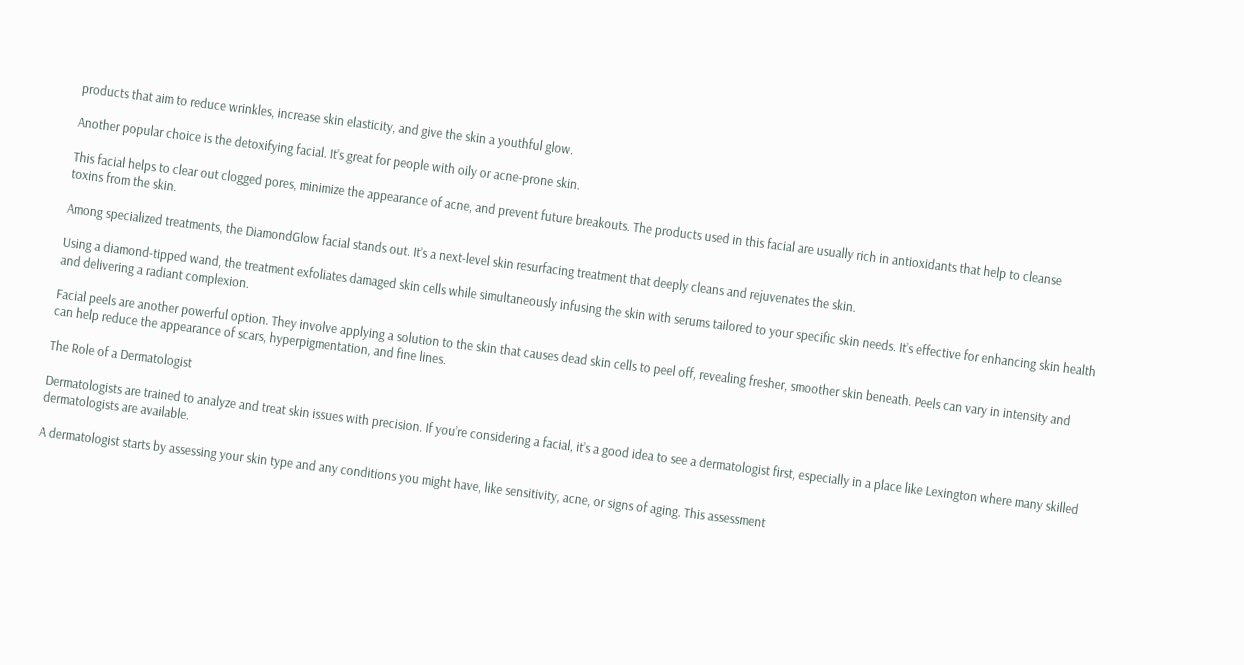products that aim to reduce wrinkles, increase skin elasticity, and give the skin a youthful glow.

Another popular choice is the detoxifying facial. It’s great for people with oily or acne-prone skin.

This facial helps to clear out clogged pores, minimize the appearance of acne, and prevent future breakouts. The products used in this facial are usually rich in antioxidants that help to cleanse
toxins from the skin.

Among specialized treatments, the DiamondGlow facial stands out. It’s a next-level skin resurfacing treatment that deeply cleans and rejuvenates the skin.

Using a diamond-tipped wand, the treatment exfoliates damaged skin cells while simultaneously infusing the skin with serums tailored to your specific skin needs. It’s effective for enhancing skin health and delivering a radiant complexion.

Facial peels are another powerful option. They involve applying a solution to the skin that causes dead skin cells to peel off, revealing fresher, smoother skin beneath. Peels can vary in intensity and can help reduce the appearance of scars, hyperpigmentation, and fine lines.

The Role of a Dermatologist

Dermatologists are trained to analyze and treat skin issues with precision. If you’re considering a facial, it’s a good idea to see a dermatologist first, especially in a place like Lexington where many skilled dermatologists are available.

A dermatologist starts by assessing your skin type and any conditions you might have, like sensitivity, acne, or signs of aging. This assessment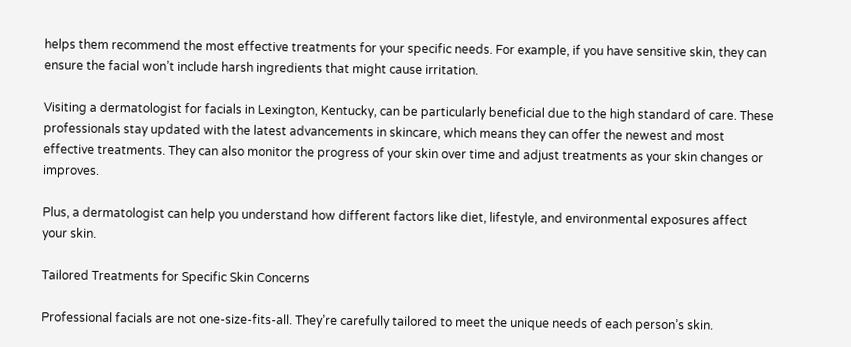helps them recommend the most effective treatments for your specific needs. For example, if you have sensitive skin, they can ensure the facial won’t include harsh ingredients that might cause irritation.

Visiting a dermatologist for facials in Lexington, Kentucky, can be particularly beneficial due to the high standard of care. These professionals stay updated with the latest advancements in skincare, which means they can offer the newest and most effective treatments. They can also monitor the progress of your skin over time and adjust treatments as your skin changes or improves.

Plus, a dermatologist can help you understand how different factors like diet, lifestyle, and environmental exposures affect your skin.

Tailored Treatments for Specific Skin Concerns

Professional facials are not one-size-fits-all. They’re carefully tailored to meet the unique needs of each person’s skin.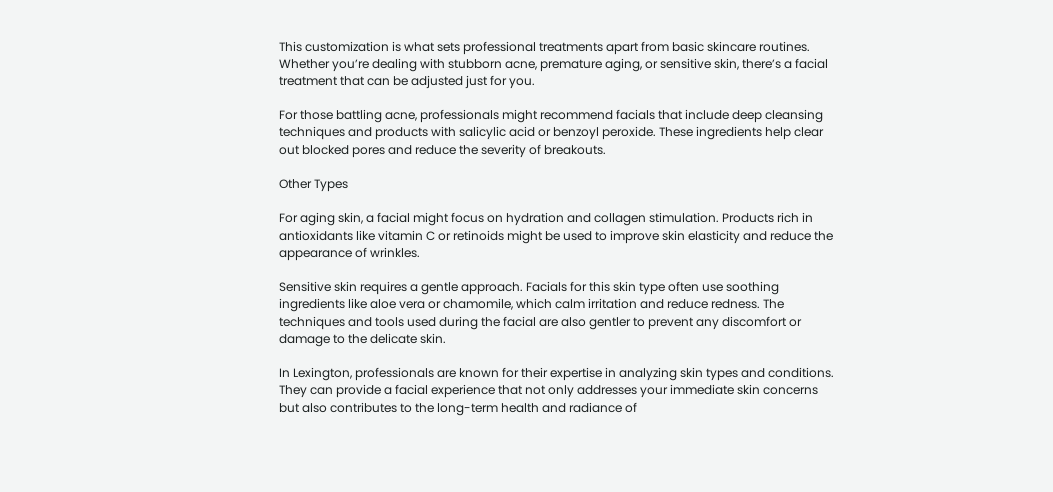This customization is what sets professional treatments apart from basic skincare routines. Whether you’re dealing with stubborn acne, premature aging, or sensitive skin, there’s a facial treatment that can be adjusted just for you.

For those battling acne, professionals might recommend facials that include deep cleansing techniques and products with salicylic acid or benzoyl peroxide. These ingredients help clear out blocked pores and reduce the severity of breakouts.

Other Types

For aging skin, a facial might focus on hydration and collagen stimulation. Products rich in antioxidants like vitamin C or retinoids might be used to improve skin elasticity and reduce the appearance of wrinkles.

Sensitive skin requires a gentle approach. Facials for this skin type often use soothing ingredients like aloe vera or chamomile, which calm irritation and reduce redness. The techniques and tools used during the facial are also gentler to prevent any discomfort or damage to the delicate skin.

In Lexington, professionals are known for their expertise in analyzing skin types and conditions. They can provide a facial experience that not only addresses your immediate skin concerns but also contributes to the long-term health and radiance of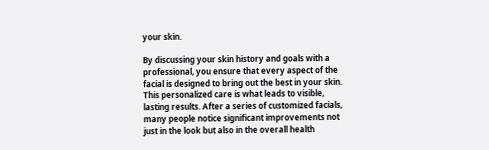your skin.

By discussing your skin history and goals with a professional, you ensure that every aspect of the facial is designed to bring out the best in your skin. This personalized care is what leads to visible, lasting results. After a series of customized facials, many people notice significant improvements not just in the look but also in the overall health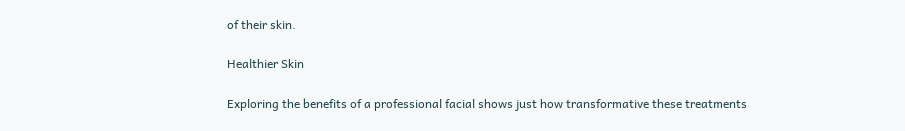of their skin.

Healthier Skin

Exploring the benefits of a professional facial shows just how transformative these treatments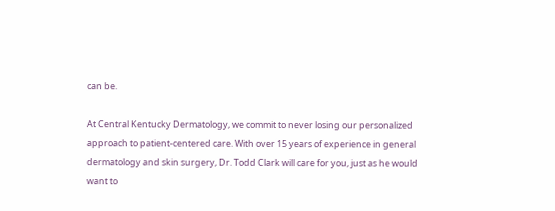can be.

At Central Kentucky Dermatology, we commit to never losing our personalized approach to patient-centered care. With over 15 years of experience in general dermatology and skin surgery, Dr. Todd Clark will care for you, just as he would want to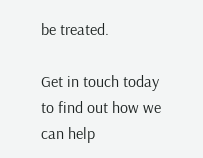be treated.

Get in touch today to find out how we can help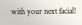with your next facial!